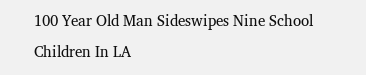100 Year Old Man Sideswipes Nine School Children In LA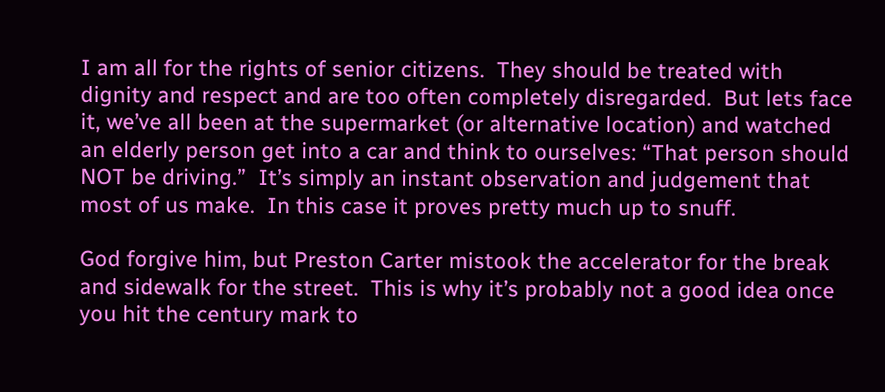I am all for the rights of senior citizens.  They should be treated with dignity and respect and are too often completely disregarded.  But lets face it, we’ve all been at the supermarket (or alternative location) and watched an elderly person get into a car and think to ourselves: “That person should NOT be driving.”  It’s simply an instant observation and judgement that most of us make.  In this case it proves pretty much up to snuff.

God forgive him, but Preston Carter mistook the accelerator for the break and sidewalk for the street.  This is why it’s probably not a good idea once you hit the century mark to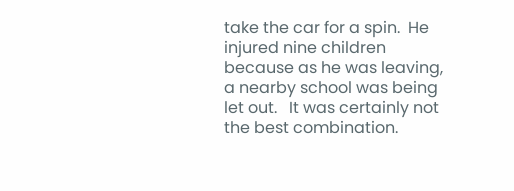take the car for a spin.  He injured nine children because as he was leaving, a nearby school was being let out.   It was certainly not the best combination.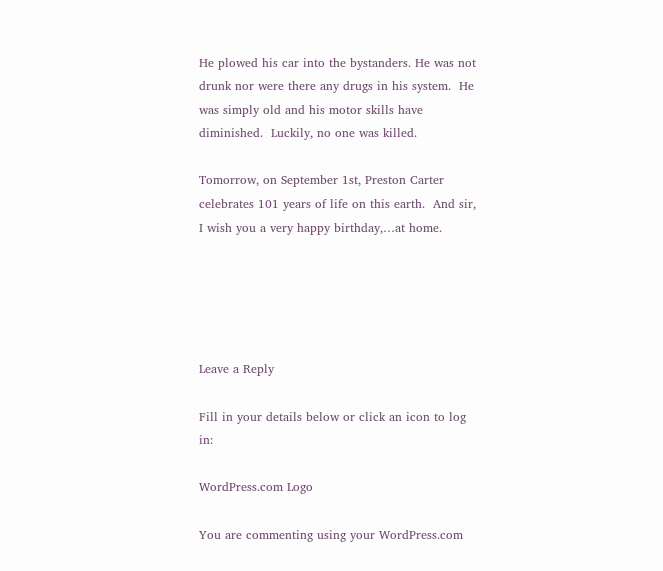He plowed his car into the bystanders. He was not drunk nor were there any drugs in his system.  He was simply old and his motor skills have diminished.  Luckily, no one was killed.

Tomorrow, on September 1st, Preston Carter celebrates 101 years of life on this earth.  And sir, I wish you a very happy birthday,…at home.





Leave a Reply

Fill in your details below or click an icon to log in:

WordPress.com Logo

You are commenting using your WordPress.com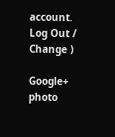account. Log Out /  Change )

Google+ photo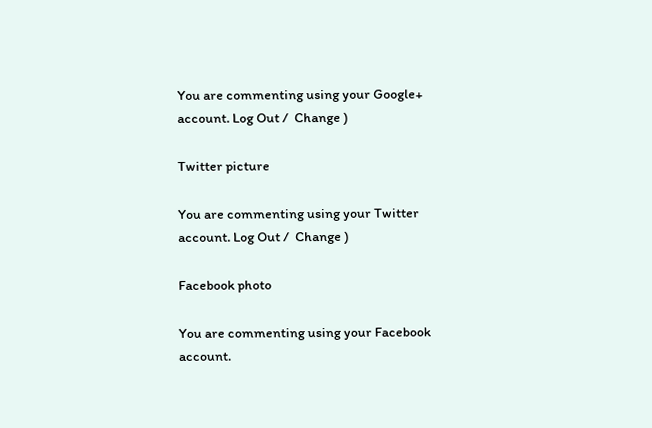You are commenting using your Google+ account. Log Out /  Change )

Twitter picture

You are commenting using your Twitter account. Log Out /  Change )

Facebook photo

You are commenting using your Facebook account.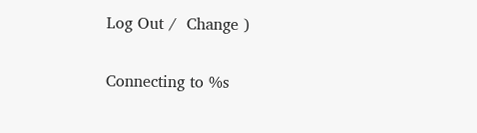Log Out /  Change )

Connecting to %s